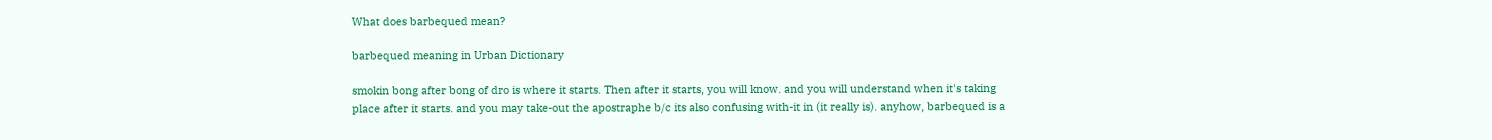What does barbequed mean?

barbequed meaning in Urban Dictionary

smokin bong after bong of dro is where it starts. Then after it starts, you will know. and you will understand when it's taking place after it starts. and you may take-out the apostraphe b/c its also confusing with-it in (it really is). anyhow, barbequed is a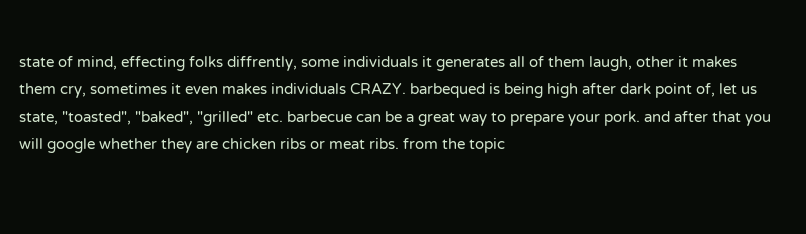state of mind, effecting folks diffrently, some individuals it generates all of them laugh, other it makes them cry, sometimes it even makes individuals CRAZY. barbequed is being high after dark point of, let us state, "toasted", "baked", "grilled" etc. barbecue can be a great way to prepare your pork. and after that you will google whether they are chicken ribs or meat ribs. from the topic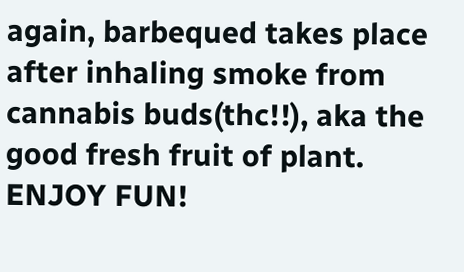again, barbequed takes place after inhaling smoke from cannabis buds(thc!!), aka the good fresh fruit of plant. ENJOY FUN!